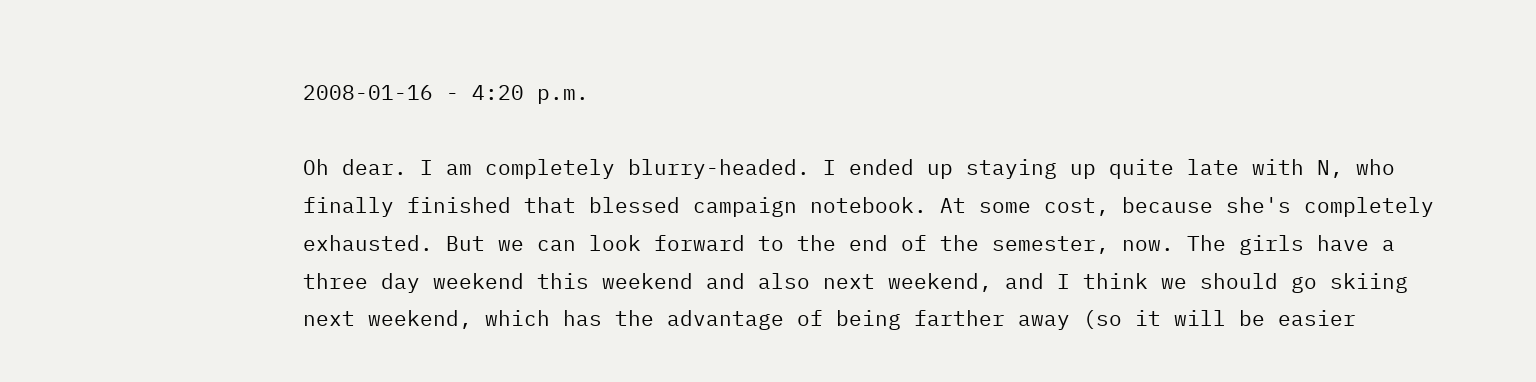2008-01-16 - 4:20 p.m.

Oh dear. I am completely blurry-headed. I ended up staying up quite late with N, who finally finished that blessed campaign notebook. At some cost, because she's completely exhausted. But we can look forward to the end of the semester, now. The girls have a three day weekend this weekend and also next weekend, and I think we should go skiing next weekend, which has the advantage of being farther away (so it will be easier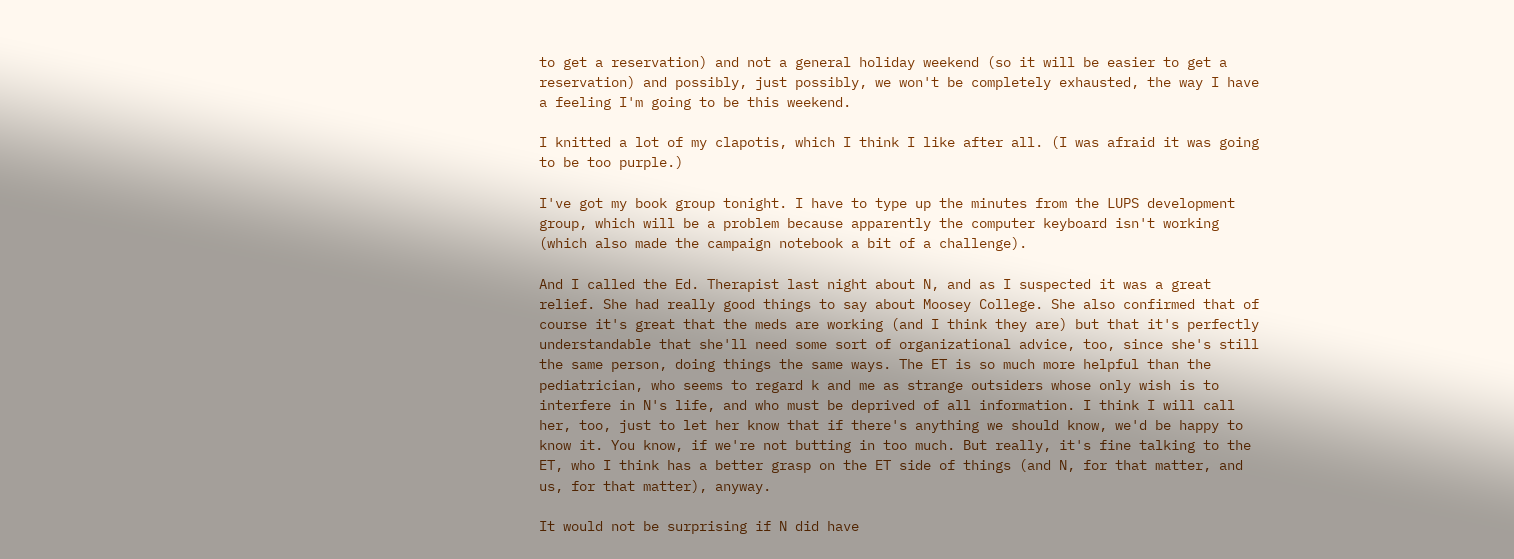to get a reservation) and not a general holiday weekend (so it will be easier to get a reservation) and possibly, just possibly, we won't be completely exhausted, the way I have a feeling I'm going to be this weekend.

I knitted a lot of my clapotis, which I think I like after all. (I was afraid it was going to be too purple.)

I've got my book group tonight. I have to type up the minutes from the LUPS development group, which will be a problem because apparently the computer keyboard isn't working (which also made the campaign notebook a bit of a challenge).

And I called the Ed. Therapist last night about N, and as I suspected it was a great relief. She had really good things to say about Moosey College. She also confirmed that of course it's great that the meds are working (and I think they are) but that it's perfectly understandable that she'll need some sort of organizational advice, too, since she's still the same person, doing things the same ways. The ET is so much more helpful than the pediatrician, who seems to regard k and me as strange outsiders whose only wish is to interfere in N's life, and who must be deprived of all information. I think I will call her, too, just to let her know that if there's anything we should know, we'd be happy to know it. You know, if we're not butting in too much. But really, it's fine talking to the ET, who I think has a better grasp on the ET side of things (and N, for that matter, and us, for that matter), anyway.

It would not be surprising if N did have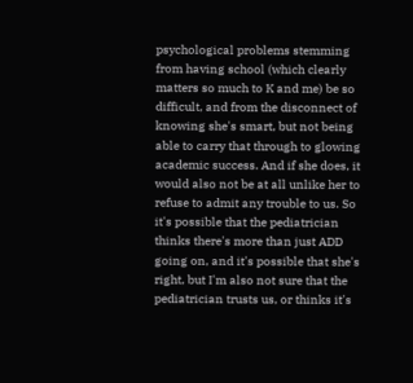psychological problems stemming from having school (which clearly matters so much to K and me) be so difficult, and from the disconnect of knowing she's smart, but not being able to carry that through to glowing academic success. And if she does, it would also not be at all unlike her to refuse to admit any trouble to us. So it's possible that the pediatrician thinks there's more than just ADD going on, and it's possible that she's right, but I'm also not sure that the pediatrician trusts us, or thinks it's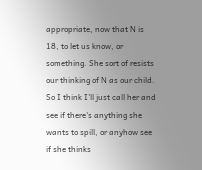appropriate, now that N is 18, to let us know, or something. She sort of resists our thinking of N as our child. So I think I'll just call her and see if there's anything she wants to spill, or anyhow see if she thinks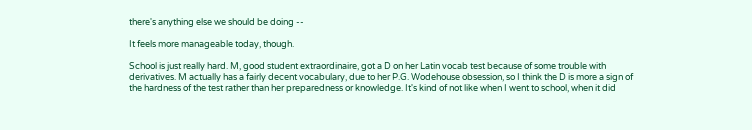there's anything else we should be doing --

It feels more manageable today, though.

School is just really hard. M, good student extraordinaire, got a D on her Latin vocab test because of some trouble with derivatives. M actually has a fairly decent vocabulary, due to her P.G. Wodehouse obsession, so I think the D is more a sign of the hardness of the test rather than her preparedness or knowledge. It's kind of not like when I went to school, when it did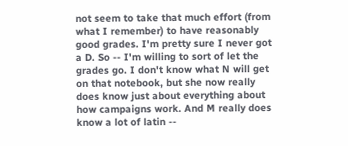not seem to take that much effort (from what I remember) to have reasonably good grades. I'm pretty sure I never got a D. So -- I'm willing to sort of let the grades go. I don't know what N will get on that notebook, but she now really does know just about everything about how campaigns work. And M really does know a lot of latin --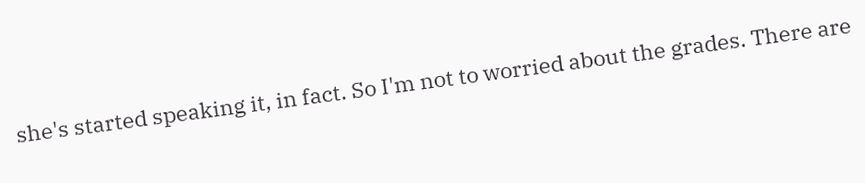she's started speaking it, in fact. So I'm not to worried about the grades. There are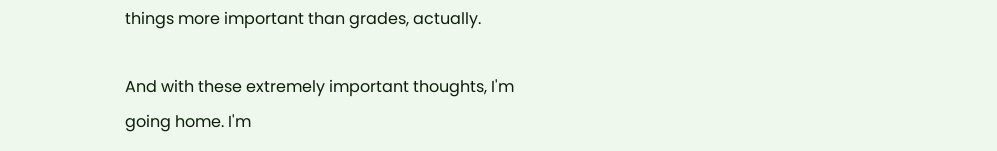things more important than grades, actually.

And with these extremely important thoughts, I'm going home. I'm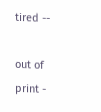tired --

out of print -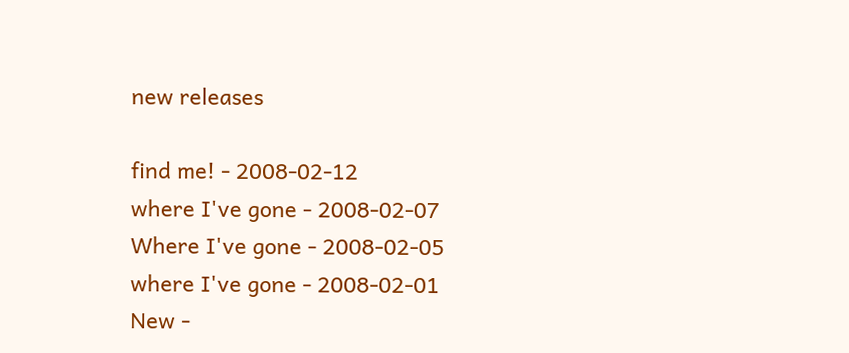new releases

find me! - 2008-02-12
where I've gone - 2008-02-07
Where I've gone - 2008-02-05
where I've gone - 2008-02-01
New -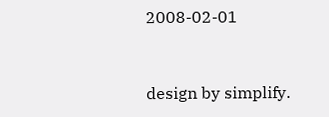2008-02-01


design by simplify.